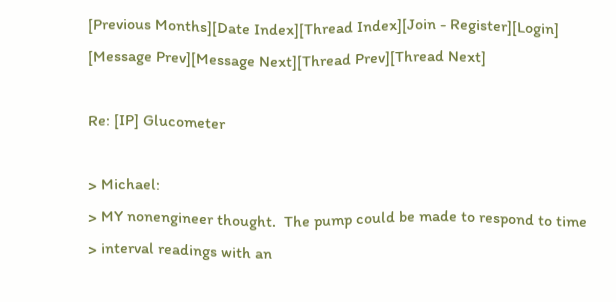[Previous Months][Date Index][Thread Index][Join - Register][Login]
[Message Prev][Message Next][Thread Prev][Thread Next]

Re: [IP] Glucometer

> Michael:
> MY nonengineer thought.  The pump could be made to respond to time
> interval readings with an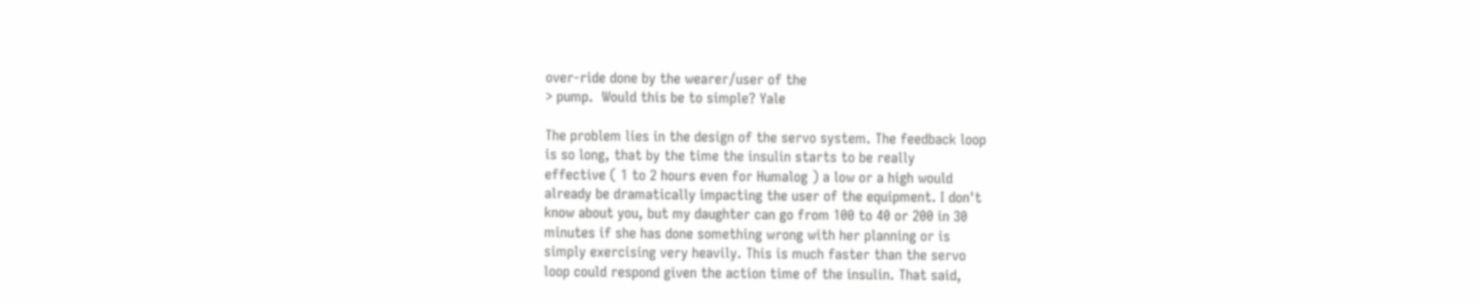over-ride done by the wearer/user of the
> pump.  Would this be to simple? Yale

The problem lies in the design of the servo system. The feedback loop
is so long, that by the time the insulin starts to be really
effective ( 1 to 2 hours even for Humalog ) a low or a high would
already be dramatically impacting the user of the equipment. I don't
know about you, but my daughter can go from 100 to 40 or 200 in 30
minutes if she has done something wrong with her planning or is
simply exercising very heavily. This is much faster than the servo
loop could respond given the action time of the insulin. That said,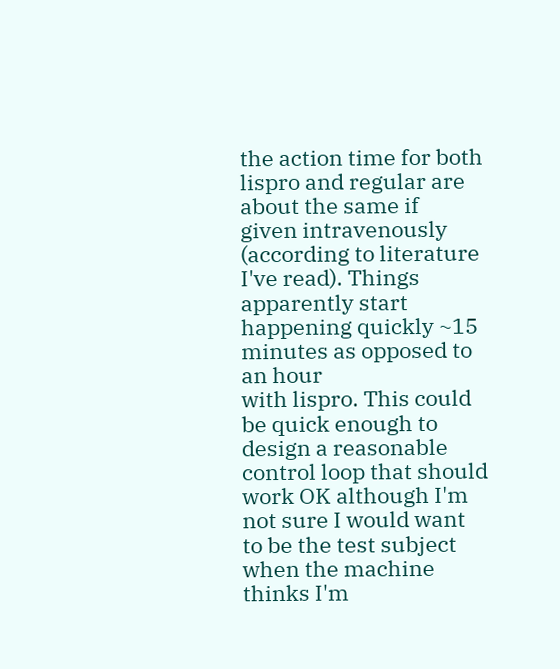the action time for both lispro and regular are about the same if
given intravenously (according to literature I've read). Things
apparently start happening quickly ~15 minutes as opposed to an hour
with lispro. This could be quick enough to design a reasonable
control loop that should work OK although I'm not sure I would want
to be the test subject when the machine thinks I'm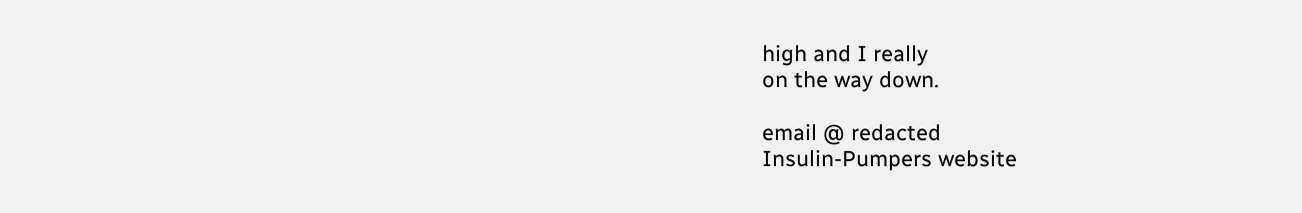high and I really
on the way down.

email @ redacted
Insulin-Pumpers website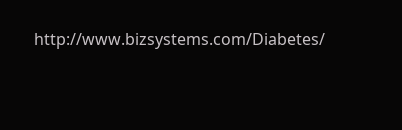http://www.bizsystems.com/Diabetes/